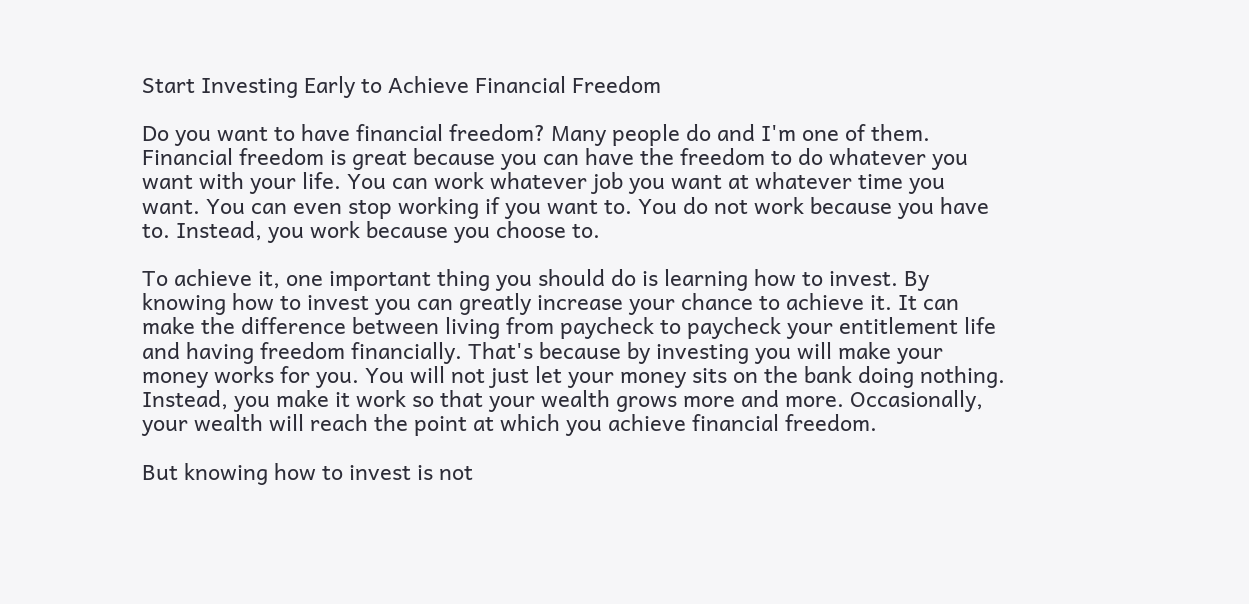Start Investing Early to Achieve Financial Freedom

Do you want to have financial freedom? Many people do and I'm one of them. Financial freedom is great because you can have the freedom to do whatever you want with your life. You can work whatever job you want at whatever time you want. You can even stop working if you want to. You do not work because you have to. Instead, you work because you choose to.

To achieve it, one important thing you should do is learning how to invest. By knowing how to invest you can greatly increase your chance to achieve it. It can make the difference between living from paycheck to paycheck your entitlement life and having freedom financially. That's because by investing you will make your money works for you. You will not just let your money sits on the bank doing nothing. Instead, you make it work so that your wealth grows more and more. Occasionally, your wealth will reach the point at which you achieve financial freedom.

But knowing how to invest is not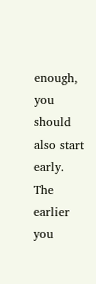enough, you should also start early. The earlier you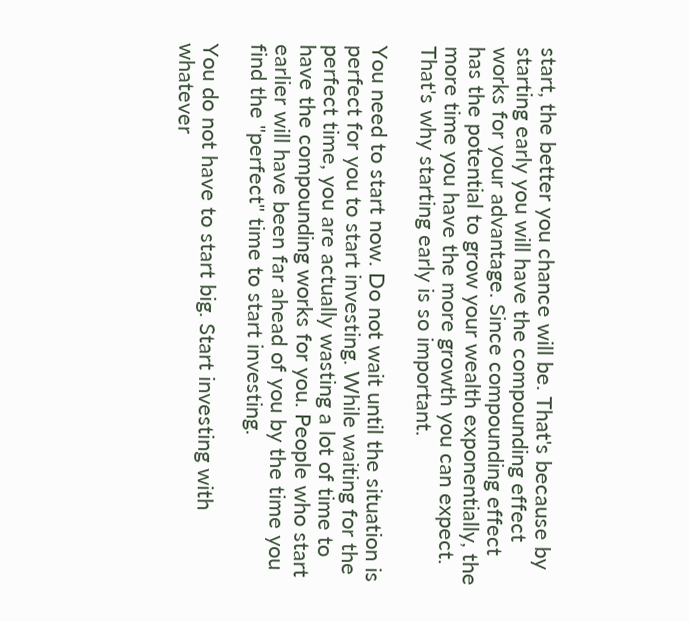start, the better you chance will be. That's because by starting early you will have the compounding effect works for your advantage. Since compounding effect has the potential to grow your wealth exponentially, the more time you have the more growth you can expect. That's why starting early is so important.

You need to start now. Do not wait until the situation is perfect for you to start investing. While waiting for the perfect time, you are actually wasting a lot of time to have the compounding works for you. People who start earlier will have been far ahead of you by the time you find the "perfect" time to start investing.

You do not have to start big. Start investing with whatever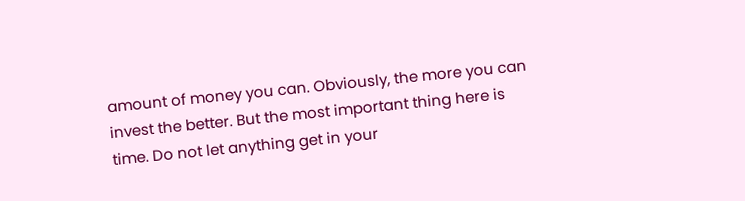amount of money you can. Obviously, the more you can invest the better. But the most important thing here is time. Do not let anything get in your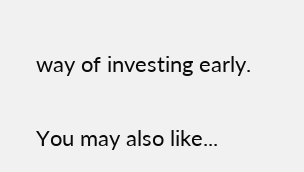way of investing early.

You may also like...